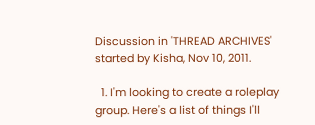Discussion in 'THREAD ARCHIVES' started by Kisha, Nov 10, 2011.

  1. I'm looking to create a roleplay group. Here's a list of things I'll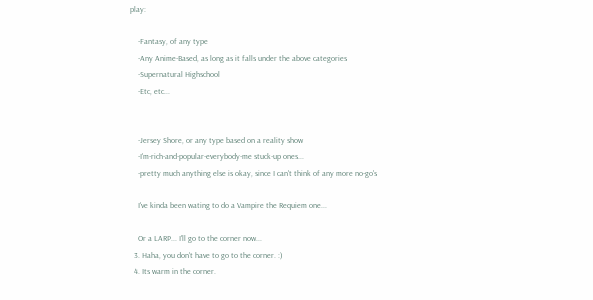play:

    -Fantasy, of any type
    -Any Anime-Based, as long as it falls under the above categories
    -Supernatural Highschool
    -Etc, etc...


    -Jersey Shore, or any type based on a reality show
    -I'm-rich-and-popular-everybody-me stuck-up ones...
    -pretty much anything else is okay, since I can't think of any more no-go's

    I've kinda been wating to do a Vampire the Requiem one...

    Or a LARP... I'll go to the corner now...
  3. Haha, you don't have to go to the corner. :)
  4. Its warm in the corner.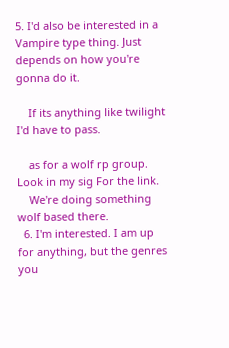5. I'd also be interested in a Vampire type thing. Just depends on how you're gonna do it.

    If its anything like twilight I'd have to pass.

    as for a wolf rp group. Look in my sig For the link.
    We're doing something wolf based there.
  6. I'm interested. I am up for anything, but the genres you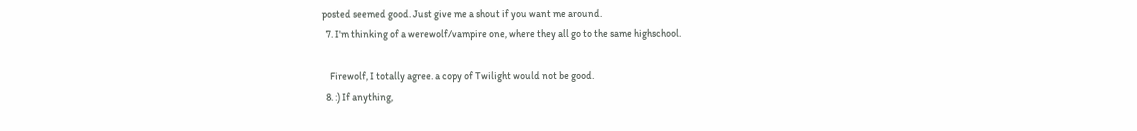posted seemed good. Just give me a shout if you want me around.
  7. I'm thinking of a werewolf/vampire one, where they all go to the same highschool.

    Firewolf, I totally agree. a copy of Twilight would not be good.
  8. :) If anything,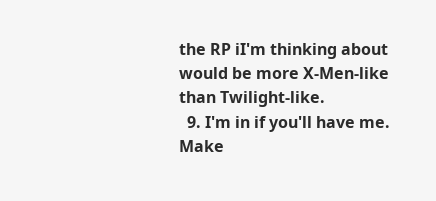the RP iI'm thinking about would be more X-Men-like than Twilight-like.
  9. I'm in if you'll have me. Make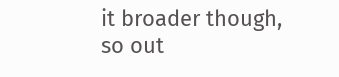it broader though, so out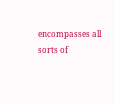encompasses all sorts of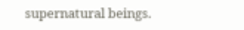supernatural beings.